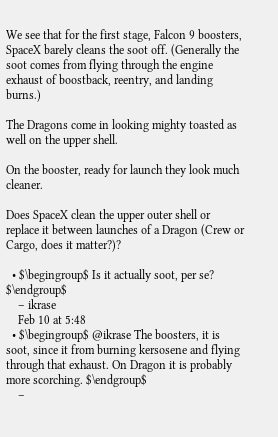We see that for the first stage, Falcon 9 boosters, SpaceX barely cleans the soot off. (Generally the soot comes from flying through the engine exhaust of boostback, reentry, and landing burns.)

The Dragons come in looking mighty toasted as well on the upper shell.

On the booster, ready for launch they look much cleaner.

Does SpaceX clean the upper outer shell or replace it between launches of a Dragon (Crew or Cargo, does it matter?)?

  • $\begingroup$ Is it actually soot, per se? $\endgroup$
    – ikrase
    Feb 10 at 5:48
  • $\begingroup$ @ikrase The boosters, it is soot, since it from burning kersosene and flying through that exhaust. On Dragon it is probably more scorching. $\endgroup$
    –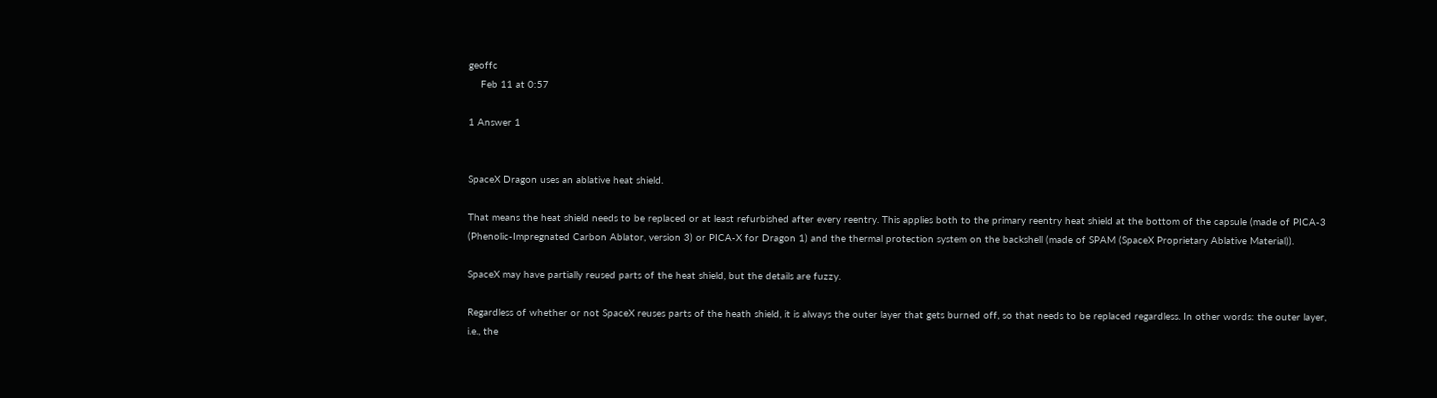geoffc
    Feb 11 at 0:57

1 Answer 1


SpaceX Dragon uses an ablative heat shield.

That means the heat shield needs to be replaced or at least refurbished after every reentry. This applies both to the primary reentry heat shield at the bottom of the capsule (made of PICA-3 (Phenolic-Impregnated Carbon Ablator, version 3) or PICA-X for Dragon 1) and the thermal protection system on the backshell (made of SPAM (SpaceX Proprietary Ablative Material)).

SpaceX may have partially reused parts of the heat shield, but the details are fuzzy.

Regardless of whether or not SpaceX reuses parts of the heath shield, it is always the outer layer that gets burned off, so that needs to be replaced regardless. In other words: the outer layer, i.e., the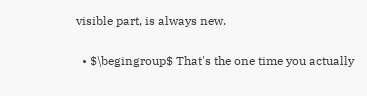visible part, is always new.

  • $\begingroup$ That's the one time you actually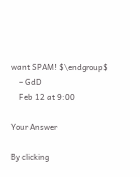want SPAM! $\endgroup$
    – GdD
    Feb 12 at 9:00

Your Answer

By clicking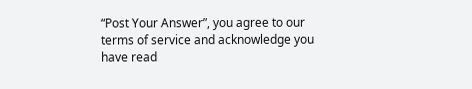“Post Your Answer”, you agree to our terms of service and acknowledge you have read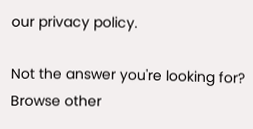our privacy policy.

Not the answer you're looking for? Browse other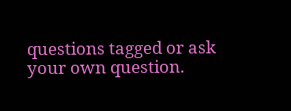questions tagged or ask your own question.